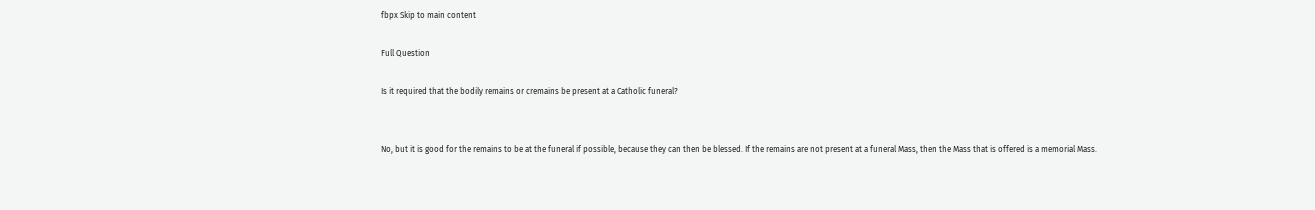fbpx Skip to main content

Full Question

Is it required that the bodily remains or cremains be present at a Catholic funeral?


No, but it is good for the remains to be at the funeral if possible, because they can then be blessed. If the remains are not present at a funeral Mass, then the Mass that is offered is a memorial Mass.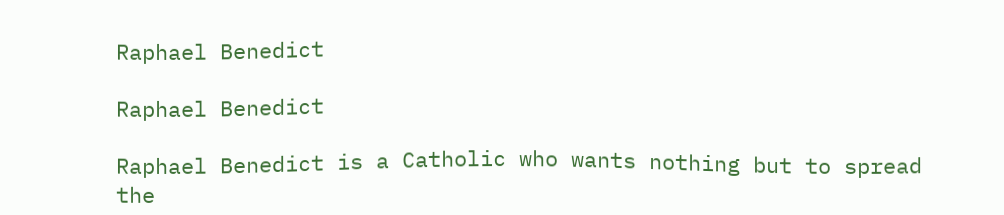Raphael Benedict

Raphael Benedict

Raphael Benedict is a Catholic who wants nothing but to spread the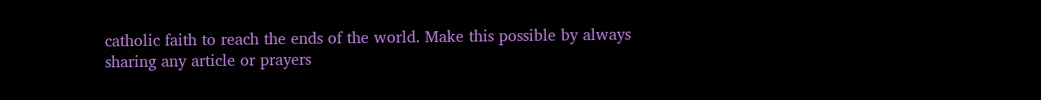catholic faith to reach the ends of the world. Make this possible by always sharing any article or prayers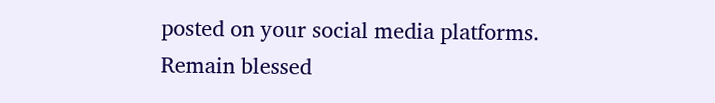posted on your social media platforms. Remain blessed